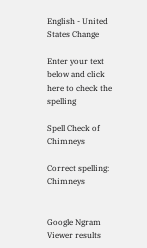English - United States Change

Enter your text below and click here to check the spelling

Spell Check of Chimneys

Correct spelling: Chimneys


Google Ngram Viewer results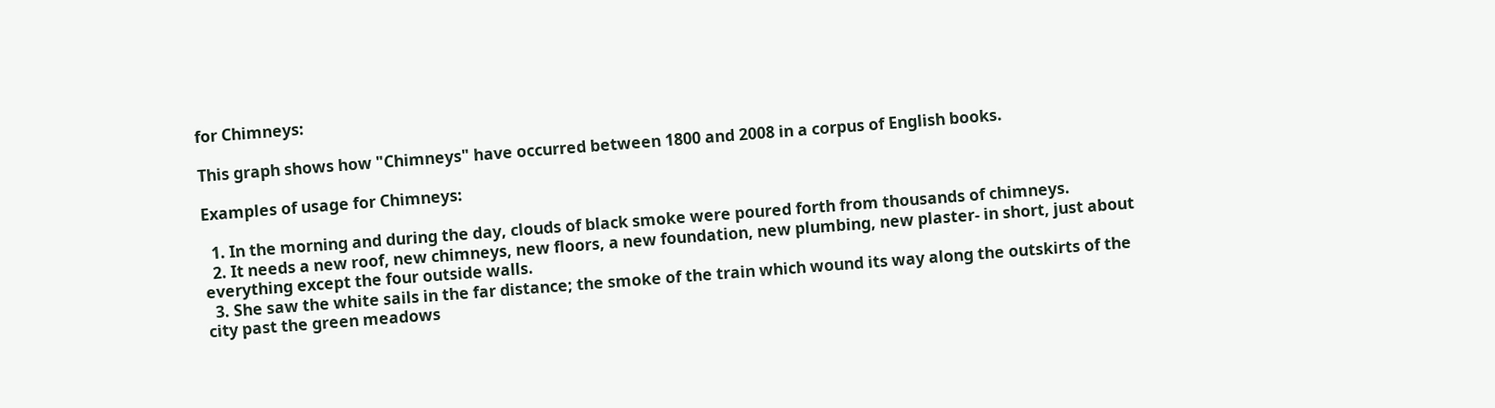for Chimneys:

This graph shows how "Chimneys" have occurred between 1800 and 2008 in a corpus of English books.

Examples of usage for Chimneys:

  1. In the morning and during the day, clouds of black smoke were poured forth from thousands of chimneys.
  2. It needs a new roof, new chimneys, new floors, a new foundation, new plumbing, new plaster- in short, just about everything except the four outside walls.
  3. She saw the white sails in the far distance; the smoke of the train which wound its way along the outskirts of the city past the green meadows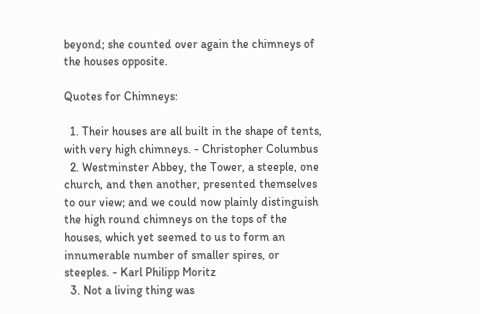beyond; she counted over again the chimneys of the houses opposite.

Quotes for Chimneys:

  1. Their houses are all built in the shape of tents, with very high chimneys. - Christopher Columbus
  2. Westminster Abbey, the Tower, a steeple, one church, and then another, presented themselves to our view; and we could now plainly distinguish the high round chimneys on the tops of the houses, which yet seemed to us to form an innumerable number of smaller spires, or steeples. - Karl Philipp Moritz
  3. Not a living thing was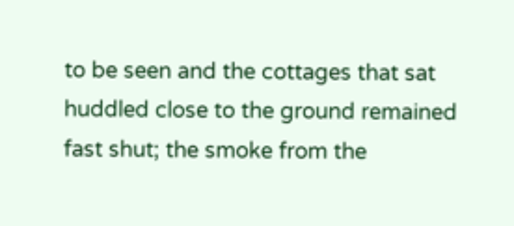to be seen and the cottages that sat huddled close to the ground remained fast shut; the smoke from the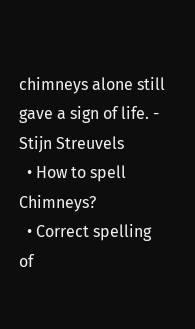chimneys alone still gave a sign of life. - Stijn Streuvels
  • How to spell Chimneys?
  • Correct spelling of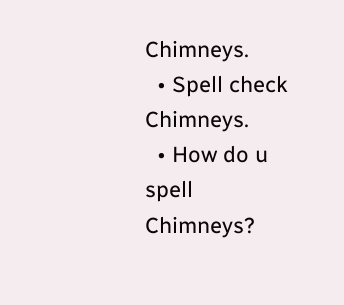Chimneys.
  • Spell check Chimneys.
  • How do u spell Chimneys?